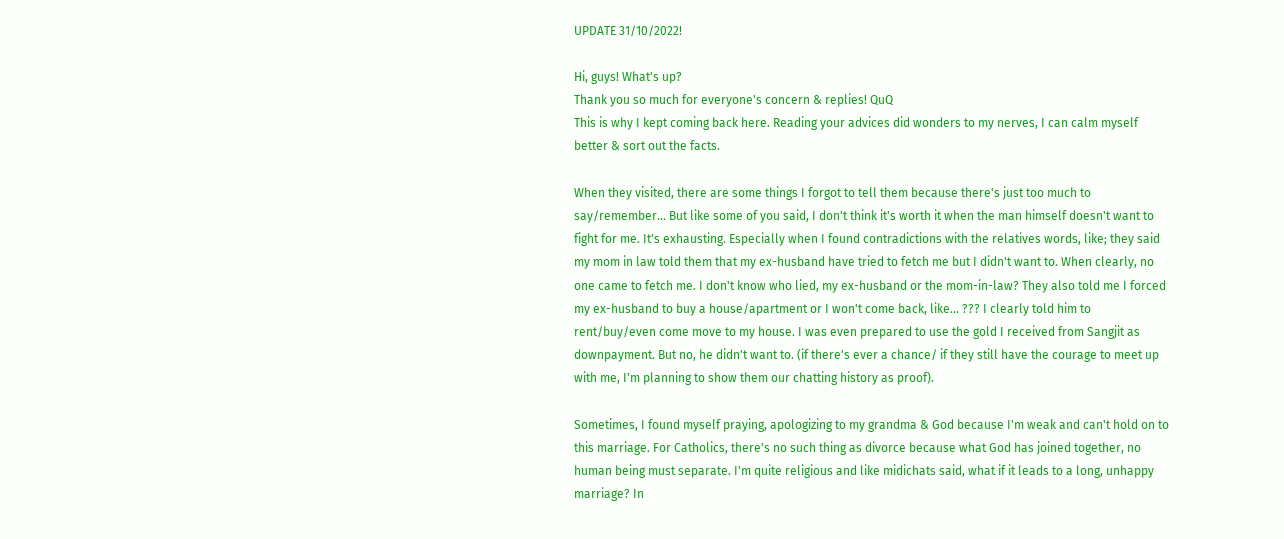UPDATE 31/10/2022!

Hi, guys! What's up?
Thank you so much for everyone's concern & replies! QuQ
This is why I kept coming back here. Reading your advices did wonders to my nerves, I can calm myself better & sort out the facts.

When they visited, there are some things I forgot to tell them because there's just too much to say/remember... But like some of you said, I don't think it's worth it when the man himself doesn't want to fight for me. It's exhausting. Especially when I found contradictions with the relatives words, like; they said my mom in law told them that my ex-husband have tried to fetch me but I didn't want to. When clearly, no one came to fetch me. I don't know who lied, my ex-husband or the mom-in-law? They also told me I forced my ex-husband to buy a house/apartment or I won't come back, like... ??? I clearly told him to rent/buy/even come move to my house. I was even prepared to use the gold I received from Sangjit as downpayment. But no, he didn't want to. (if there's ever a chance/ if they still have the courage to meet up with me, I'm planning to show them our chatting history as proof).

Sometimes, I found myself praying, apologizing to my grandma & God because I'm weak and can't hold on to this marriage. For Catholics, there's no such thing as divorce because what God has joined together, no human being must separate. I'm quite religious and like midichats said, what if it leads to a long, unhappy marriage? In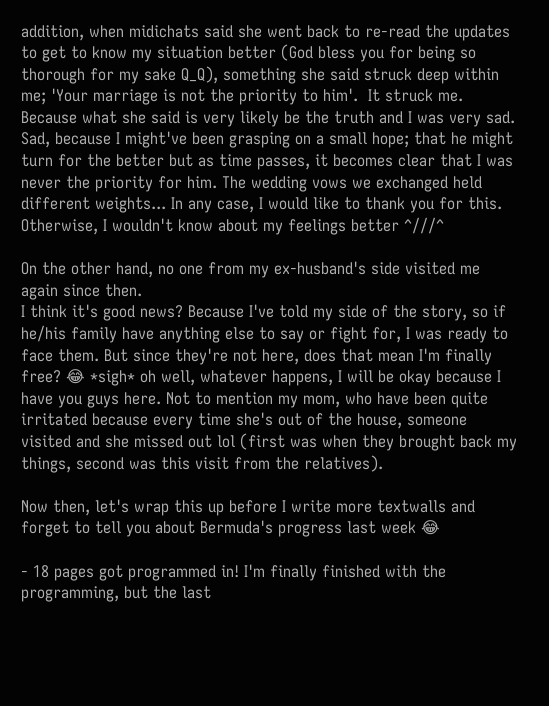addition, when midichats said she went back to re-read the updates to get to know my situation better (God bless you for being so thorough for my sake Q_Q), something she said struck deep within me; 'Your marriage is not the priority to him'.  It struck me. Because what she said is very likely be the truth and I was very sad. Sad, because I might've been grasping on a small hope; that he might turn for the better but as time passes, it becomes clear that I was never the priority for him. The wedding vows we exchanged held different weights... In any case, I would like to thank you for this. Otherwise, I wouldn't know about my feelings better ^///^

On the other hand, no one from my ex-husband's side visited me again since then.
I think it's good news? Because I've told my side of the story, so if he/his family have anything else to say or fight for, I was ready to face them. But since they're not here, does that mean I'm finally free? 😂 *sigh* oh well, whatever happens, I will be okay because I have you guys here. Not to mention my mom, who have been quite irritated because every time she's out of the house, someone visited and she missed out lol (first was when they brought back my things, second was this visit from the relatives).

Now then, let's wrap this up before I write more textwalls and forget to tell you about Bermuda's progress last week 😂

- 18 pages got programmed in! I'm finally finished with the programming, but the last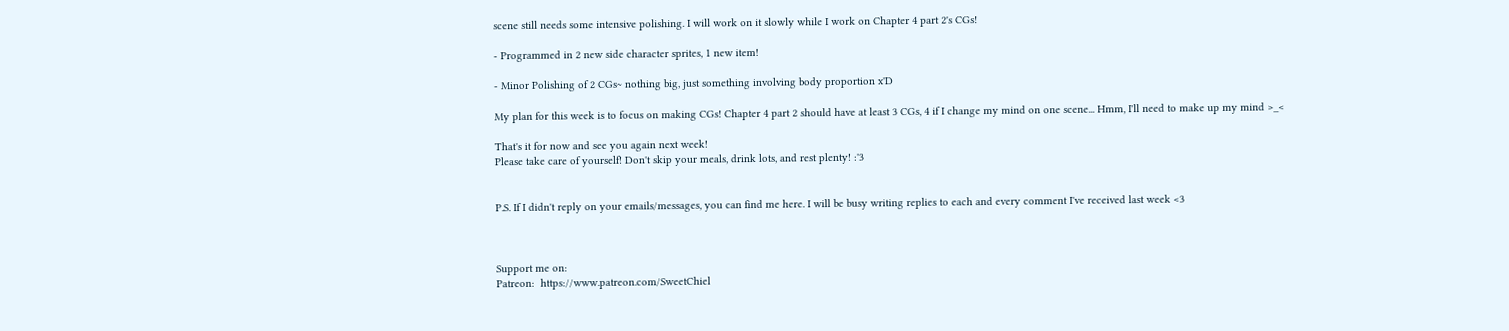scene still needs some intensive polishing. I will work on it slowly while I work on Chapter 4 part 2's CGs!

- Programmed in 2 new side character sprites, 1 new item!

- Minor Polishing of 2 CGs~ nothing big, just something involving body proportion x'D

My plan for this week is to focus on making CGs! Chapter 4 part 2 should have at least 3 CGs, 4 if I change my mind on one scene... Hmm, I'll need to make up my mind >_<

That's it for now and see you again next week!
Please take care of yourself! Don't skip your meals, drink lots, and rest plenty! :'3


P.S. If I didn't reply on your emails/messages, you can find me here. I will be busy writing replies to each and every comment I've received last week <3



Support me on:
Patreon:  https://www.patreon.com/SweetChiel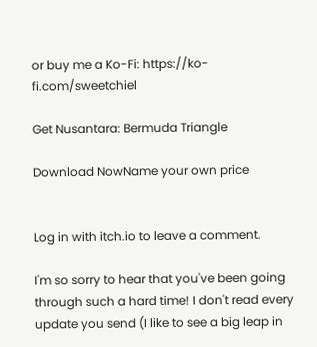or buy me a Ko-Fi: https://ko-fi.com/sweetchiel

Get Nusantara: Bermuda Triangle

Download NowName your own price


Log in with itch.io to leave a comment.

I'm so sorry to hear that you've been going through such a hard time! I don't read every update you send (I like to see a big leap in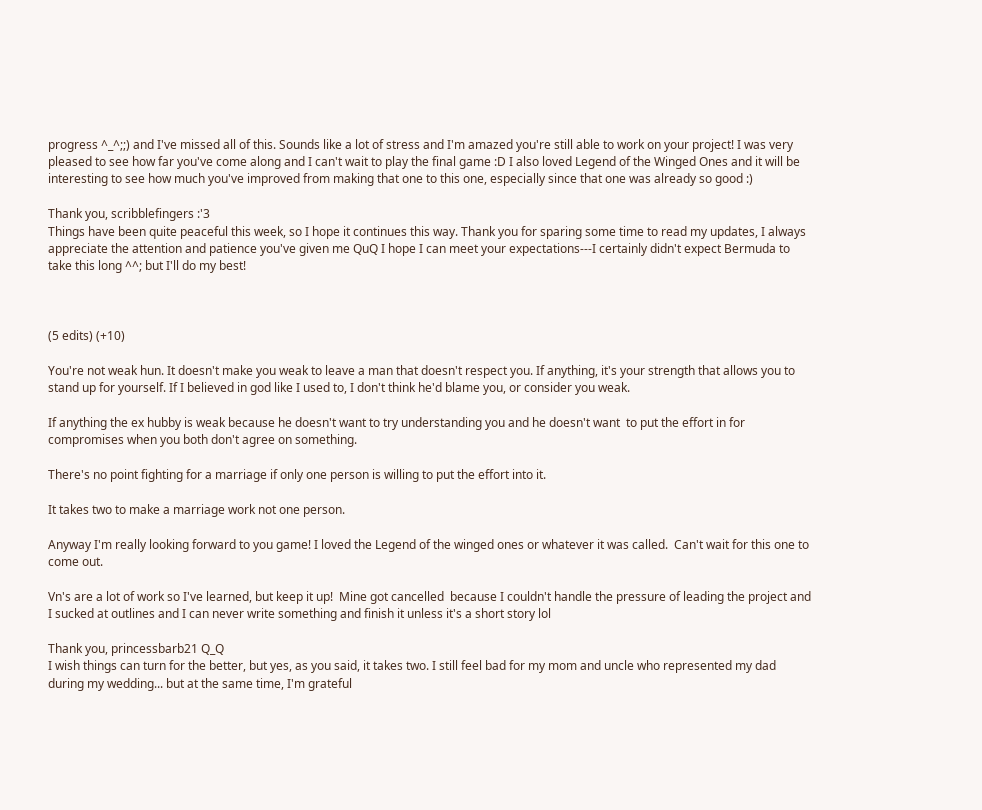progress ^_^;;) and I've missed all of this. Sounds like a lot of stress and I'm amazed you're still able to work on your project! I was very pleased to see how far you've come along and I can't wait to play the final game :D I also loved Legend of the Winged Ones and it will be interesting to see how much you've improved from making that one to this one, especially since that one was already so good :)

Thank you, scribblefingers :'3
Things have been quite peaceful this week, so I hope it continues this way. Thank you for sparing some time to read my updates, I always appreciate the attention and patience you've given me QuQ I hope I can meet your expectations---I certainly didn't expect Bermuda to take this long ^^; but I'll do my best!



(5 edits) (+10)

You're not weak hun. It doesn't make you weak to leave a man that doesn't respect you. If anything, it's your strength that allows you to stand up for yourself. If I believed in god like I used to, I don't think he'd blame you, or consider you weak.

If anything the ex hubby is weak because he doesn't want to try understanding you and he doesn't want  to put the effort in for compromises when you both don't agree on something.

There's no point fighting for a marriage if only one person is willing to put the effort into it.

It takes two to make a marriage work not one person.

Anyway I'm really looking forward to you game! I loved the Legend of the winged ones or whatever it was called.  Can't wait for this one to come out.

Vn's are a lot of work so I've learned, but keep it up!  Mine got cancelled  because I couldn't handle the pressure of leading the project and I sucked at outlines and I can never write something and finish it unless it's a short story lol

Thank you, princessbarb21 Q_Q
I wish things can turn for the better, but yes, as you said, it takes two. I still feel bad for my mom and uncle who represented my dad during my wedding... but at the same time, I'm grateful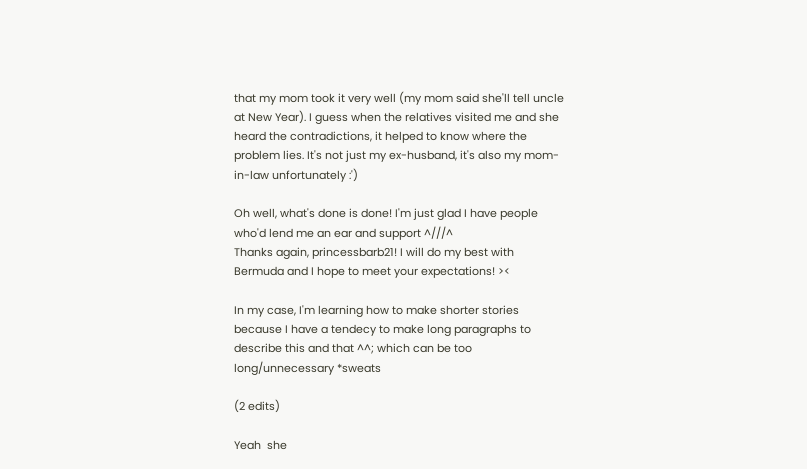that my mom took it very well (my mom said she'll tell uncle at New Year). I guess when the relatives visited me and she heard the contradictions, it helped to know where the problem lies. It's not just my ex-husband, it's also my mom-in-law unfortunately :')

Oh well, what's done is done! I'm just glad I have people who'd lend me an ear and support ^///^
Thanks again, princessbarb21! I will do my best with Bermuda and I hope to meet your expectations! ><

In my case, I'm learning how to make shorter stories because I have a tendecy to make long paragraphs to describe this and that ^^; which can be too long/unnecessary *sweats

(2 edits)

Yeah  she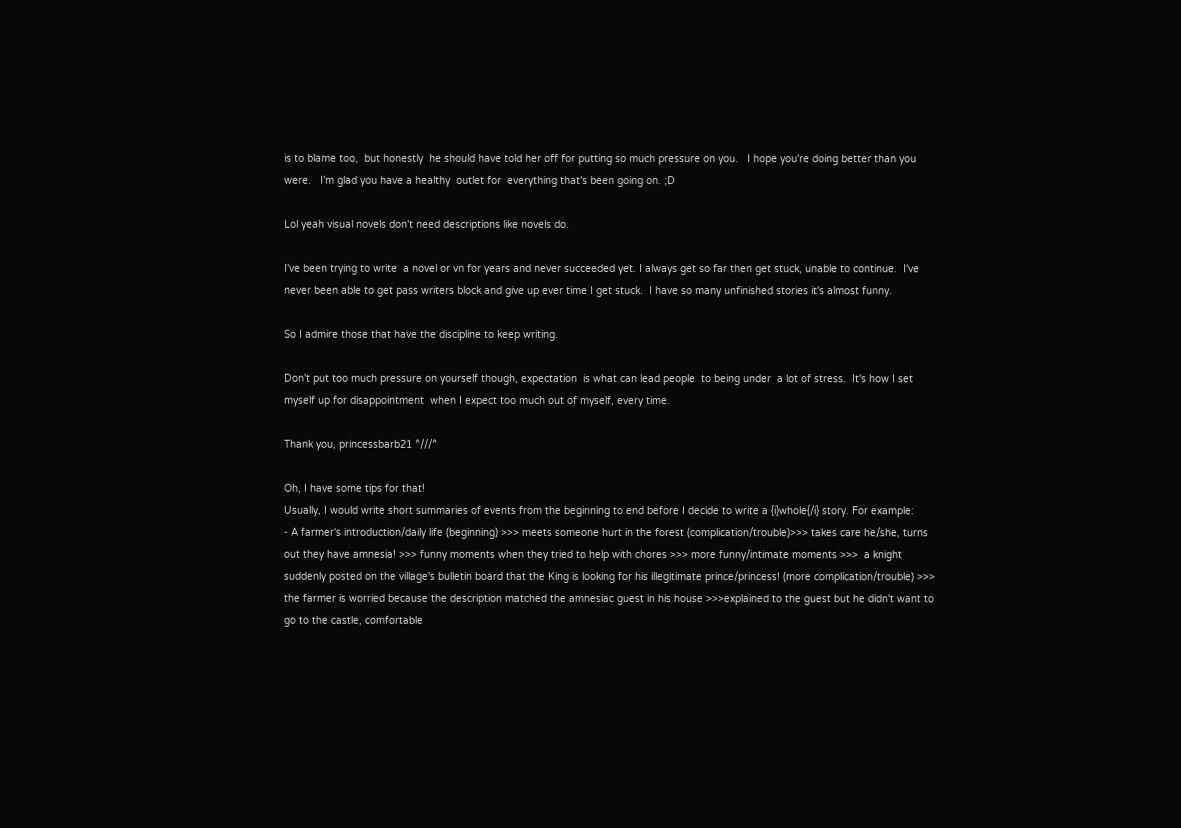is to blame too,  but honestly  he should have told her off for putting so much pressure on you.   I hope you're doing better than you were.   I'm glad you have a healthy  outlet for  everything that's been going on. ;D

Lol yeah visual novels don't need descriptions like novels do.

I've been trying to write  a novel or vn for years and never succeeded yet. I always get so far then get stuck, unable to continue.  I've never been able to get pass writers block and give up ever time I get stuck.  I have so many unfinished stories it's almost funny.

So I admire those that have the discipline to keep writing.

Don't put too much pressure on yourself though, expectation  is what can lead people  to being under  a lot of stress.  It's how I set myself up for disappointment  when I expect too much out of myself, every time.

Thank you, princessbarb21 ^///^

Oh, I have some tips for that!
Usually, I would write short summaries of events from the beginning to end before I decide to write a {i}whole{/i} story. For example:
- A farmer's introduction/daily life (beginning) >>> meets someone hurt in the forest (complication/trouble)>>> takes care he/she, turns out they have amnesia! >>> funny moments when they tried to help with chores >>> more funny/intimate moments >>>  a knight suddenly posted on the village's bulletin board that the King is looking for his illegitimate prince/princess! (more complication/trouble) >>> the farmer is worried because the description matched the amnesiac guest in his house >>>explained to the guest but he didn't want to go to the castle, comfortable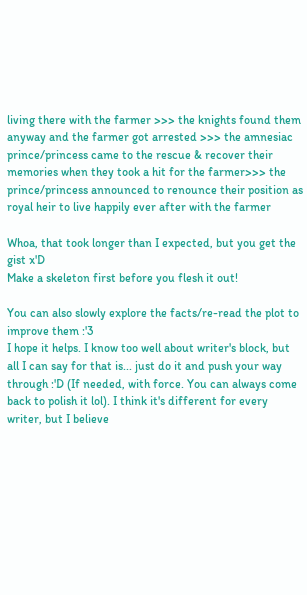living there with the farmer >>> the knights found them anyway and the farmer got arrested >>> the amnesiac prince/princess came to the rescue & recover their memories when they took a hit for the farmer>>> the prince/princess announced to renounce their position as royal heir to live happily ever after with the farmer

Whoa, that took longer than I expected, but you get the gist x'D
Make a skeleton first before you flesh it out!

You can also slowly explore the facts/re-read the plot to improve them :'3
I hope it helps. I know too well about writer's block, but all I can say for that is... just do it and push your way through :'D (If needed, with force. You can always come back to polish it lol). I think it's different for every writer, but I believe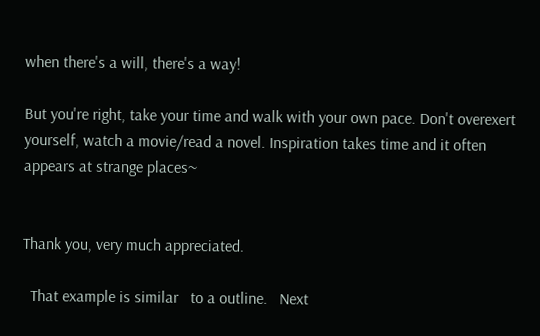when there's a will, there's a way!

But you're right, take your time and walk with your own pace. Don't overexert yourself, watch a movie/read a novel. Inspiration takes time and it often appears at strange places~


Thank you, very much appreciated.

  That example is similar   to a outline.   Next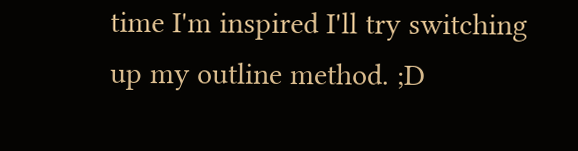time I'm inspired I'll try switching up my outline method. ;D